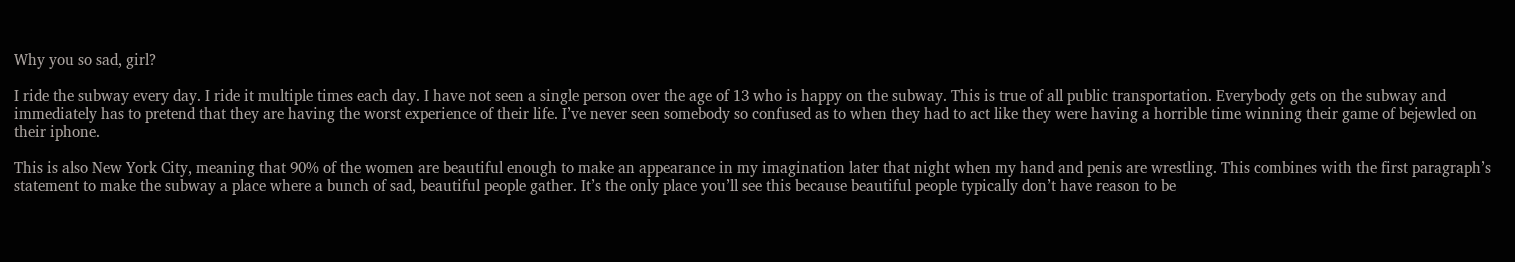Why you so sad, girl?

I ride the subway every day. I ride it multiple times each day. I have not seen a single person over the age of 13 who is happy on the subway. This is true of all public transportation. Everybody gets on the subway and immediately has to pretend that they are having the worst experience of their life. I’ve never seen somebody so confused as to when they had to act like they were having a horrible time winning their game of bejewled on their iphone.

This is also New York City, meaning that 90% of the women are beautiful enough to make an appearance in my imagination later that night when my hand and penis are wrestling. This combines with the first paragraph’s statement to make the subway a place where a bunch of sad, beautiful people gather. It’s the only place you’ll see this because beautiful people typically don’t have reason to be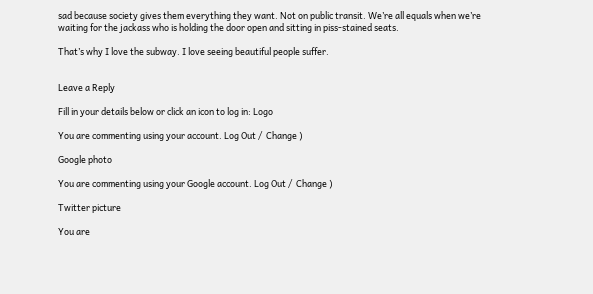sad because society gives them everything they want. Not on public transit. We’re all equals when we’re waiting for the jackass who is holding the door open and sitting in piss-stained seats.

That’s why I love the subway. I love seeing beautiful people suffer.


Leave a Reply

Fill in your details below or click an icon to log in: Logo

You are commenting using your account. Log Out /  Change )

Google photo

You are commenting using your Google account. Log Out /  Change )

Twitter picture

You are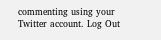commenting using your Twitter account. Log Out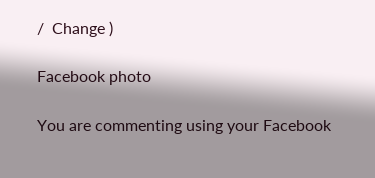/  Change )

Facebook photo

You are commenting using your Facebook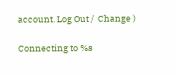account. Log Out /  Change )

Connecting to %s